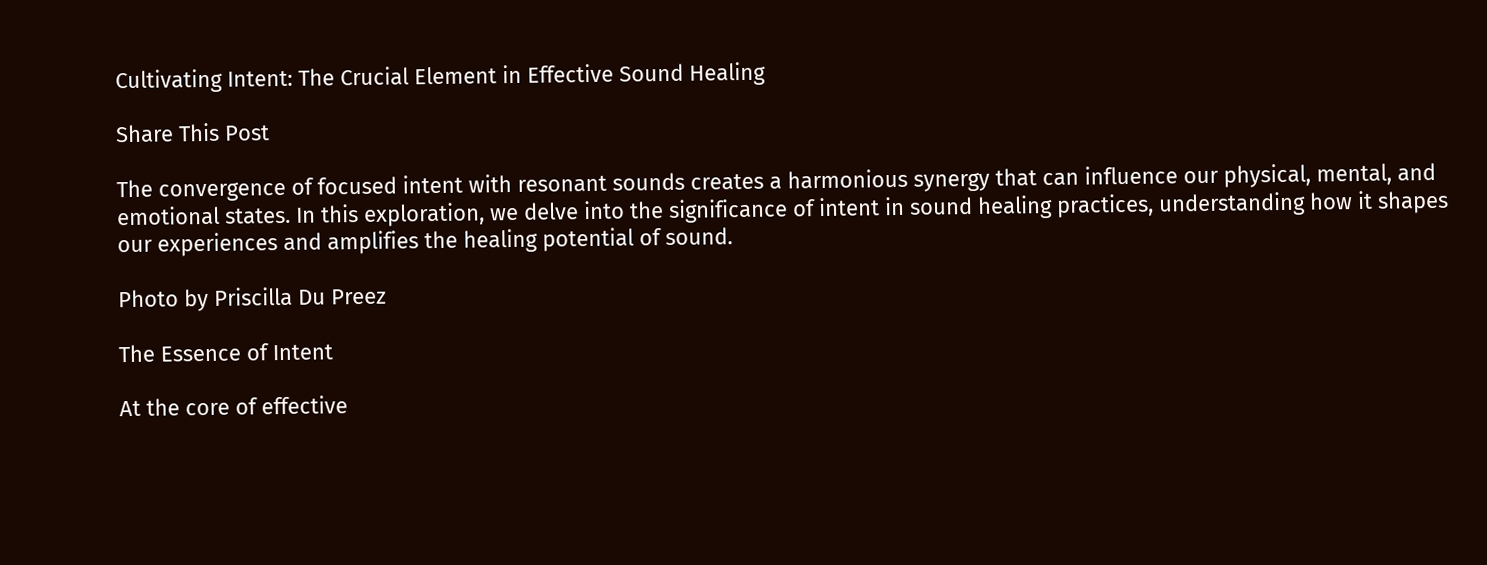Cultivating Intent: The Crucial Element in Effective Sound Healing

Share This Post

The convergence of focused intent with resonant sounds creates a harmonious synergy that can influence our physical, mental, and emotional states. In this exploration, we delve into the significance of intent in sound healing practices, understanding how it shapes our experiences and amplifies the healing potential of sound.

Photo by Priscilla Du Preez

The Essence of Intent

At the core of effective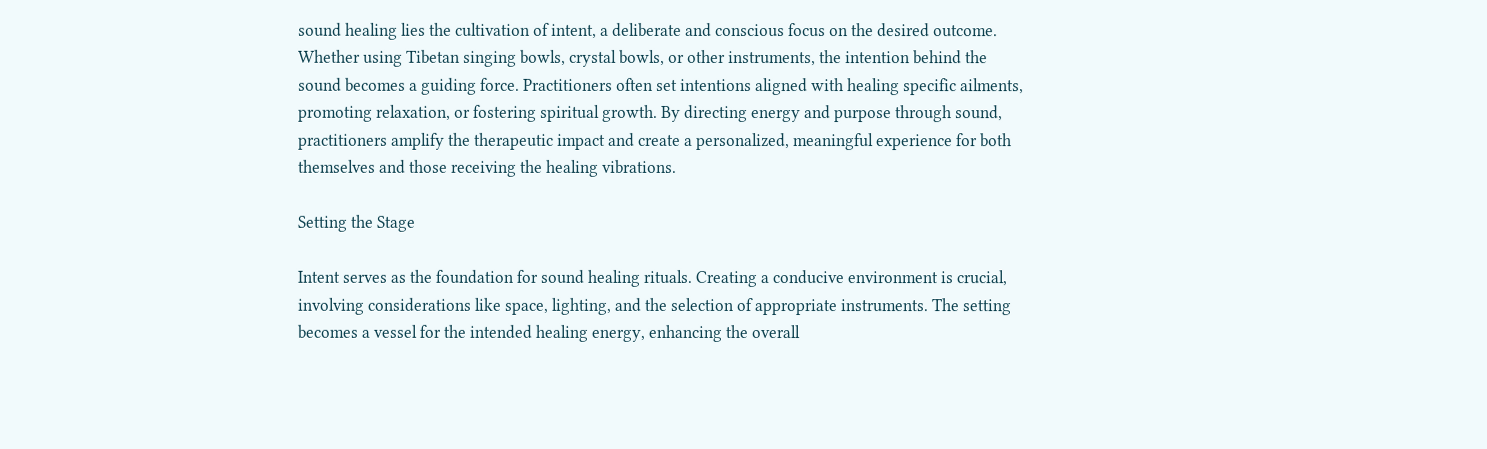sound healing lies the cultivation of intent, a deliberate and conscious focus on the desired outcome. Whether using Tibetan singing bowls, crystal bowls, or other instruments, the intention behind the sound becomes a guiding force. Practitioners often set intentions aligned with healing specific ailments, promoting relaxation, or fostering spiritual growth. By directing energy and purpose through sound, practitioners amplify the therapeutic impact and create a personalized, meaningful experience for both themselves and those receiving the healing vibrations.

Setting the Stage

Intent serves as the foundation for sound healing rituals. Creating a conducive environment is crucial, involving considerations like space, lighting, and the selection of appropriate instruments. The setting becomes a vessel for the intended healing energy, enhancing the overall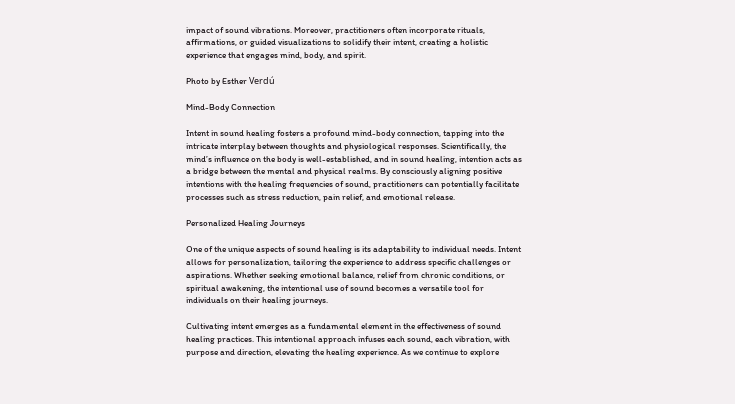impact of sound vibrations. Moreover, practitioners often incorporate rituals, affirmations, or guided visualizations to solidify their intent, creating a holistic experience that engages mind, body, and spirit.

Photo by Esther Verdú

Mind-Body Connection

Intent in sound healing fosters a profound mind-body connection, tapping into the intricate interplay between thoughts and physiological responses. Scientifically, the mind’s influence on the body is well-established, and in sound healing, intention acts as a bridge between the mental and physical realms. By consciously aligning positive intentions with the healing frequencies of sound, practitioners can potentially facilitate processes such as stress reduction, pain relief, and emotional release.

Personalized Healing Journeys

One of the unique aspects of sound healing is its adaptability to individual needs. Intent allows for personalization, tailoring the experience to address specific challenges or aspirations. Whether seeking emotional balance, relief from chronic conditions, or spiritual awakening, the intentional use of sound becomes a versatile tool for individuals on their healing journeys.

Cultivating intent emerges as a fundamental element in the effectiveness of sound healing practices. This intentional approach infuses each sound, each vibration, with purpose and direction, elevating the healing experience. As we continue to explore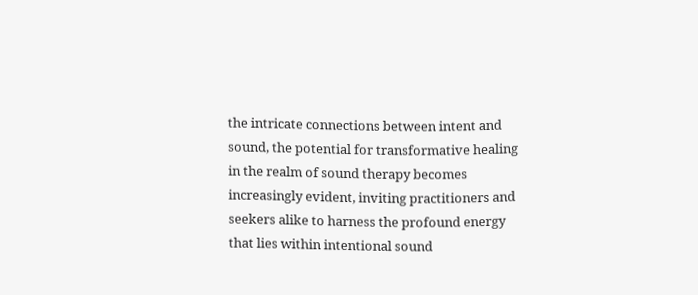the intricate connections between intent and sound, the potential for transformative healing in the realm of sound therapy becomes increasingly evident, inviting practitioners and seekers alike to harness the profound energy that lies within intentional sound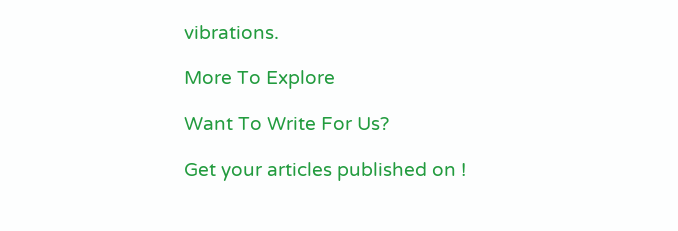vibrations.

More To Explore

Want To Write For Us?

Get your articles published on !